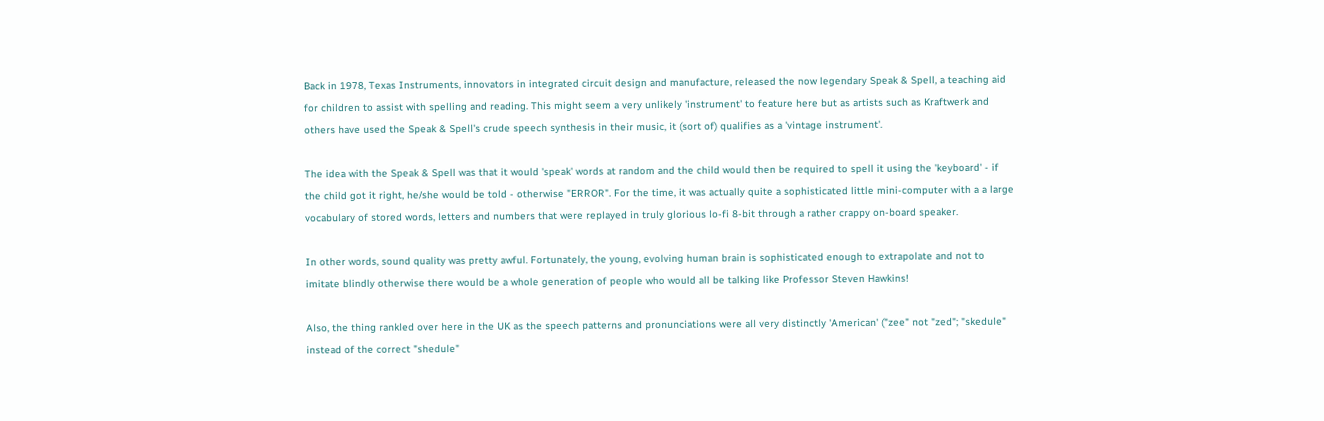Back in 1978, Texas Instruments, innovators in integrated circuit design and manufacture, released the now legendary Speak & Spell, a teaching aid for children to assist with spelling and reading. This might seem a very unlikely 'instrument' to feature here but as artists such as Kraftwerk and others have used the Speak & Spell's crude speech synthesis in their music, it (sort of) qualifies as a 'vintage instrument'.

The idea with the Speak & Spell was that it would 'speak' words at random and the child would then be required to spell it using the 'keyboard' - if the child got it right, he/she would be told - otherwise "ERROR". For the time, it was actually quite a sophisticated little mini-computer with a a large vocabulary of stored words, letters and numbers that were replayed in truly glorious lo-fi 8-bit through a rather crappy on-board speaker.

In other words, sound quality was pretty awful. Fortunately, the young, evolving human brain is sophisticated enough to extrapolate and not to imitate blindly otherwise there would be a whole generation of people who would all be talking like Professor Steven Hawkins!

Also, the thing rankled over here in the UK as the speech patterns and pronunciations were all very distinctly 'American' ("zee" not "zed"; "skedule" instead of the correct "shedule"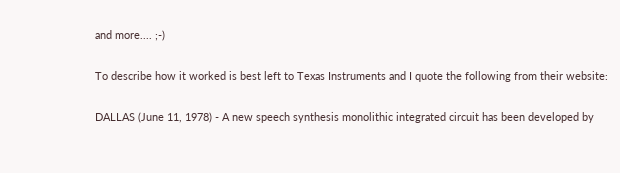and more.... ;-)

To describe how it worked is best left to Texas Instruments and I quote the following from their website:

DALLAS (June 11, 1978) - A new speech synthesis monolithic integrated circuit has been developed by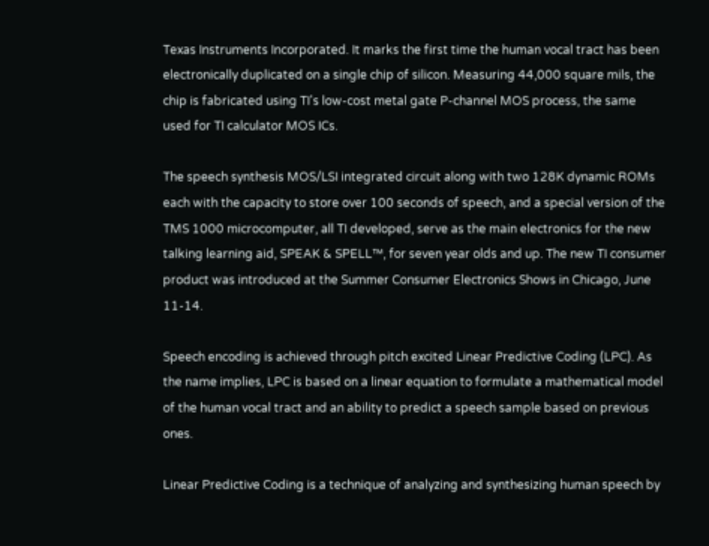Texas Instruments Incorporated. It marks the first time the human vocal tract has been electronically duplicated on a single chip of silicon. Measuring 44,000 square mils, the chip is fabricated using TI's low-cost metal gate P-channel MOS process, the same used for TI calculator MOS ICs.

The speech synthesis MOS/LSI integrated circuit along with two 128K dynamic ROMs each with the capacity to store over 100 seconds of speech, and a special version of the TMS 1000 microcomputer, all TI developed, serve as the main electronics for the new talking learning aid, SPEAK & SPELL™, for seven year olds and up. The new TI consumer product was introduced at the Summer Consumer Electronics Shows in Chicago, June 11-14.

Speech encoding is achieved through pitch excited Linear Predictive Coding (LPC). As the name implies, LPC is based on a linear equation to formulate a mathematical model of the human vocal tract and an ability to predict a speech sample based on previous ones.

Linear Predictive Coding is a technique of analyzing and synthesizing human speech by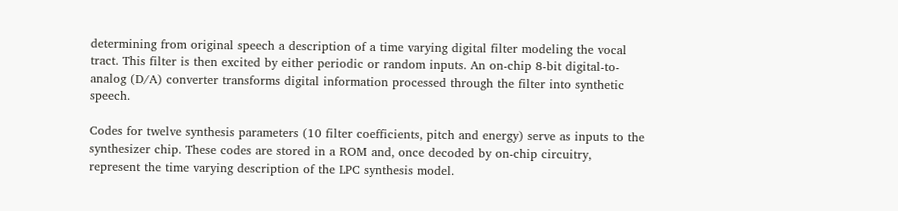determining from original speech a description of a time varying digital filter modeling the vocal tract. This filter is then excited by either periodic or random inputs. An on-chip 8-bit digital-to-analog (D/A) converter transforms digital information processed through the filter into synthetic speech.

Codes for twelve synthesis parameters (10 filter coefficients, pitch and energy) serve as inputs to the synthesizer chip. These codes are stored in a ROM and, once decoded by on-chip circuitry, represent the time varying description of the LPC synthesis model.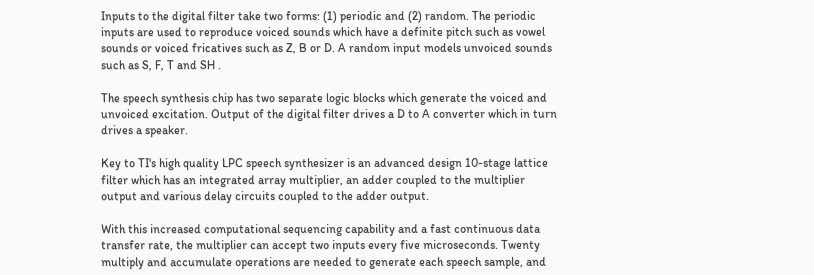Inputs to the digital filter take two forms: (1) periodic and (2) random. The periodic inputs are used to reproduce voiced sounds which have a definite pitch such as vowel sounds or voiced fricatives such as Z, B or D. A random input models unvoiced sounds such as S, F, T and SH .

The speech synthesis chip has two separate logic blocks which generate the voiced and unvoiced excitation. Output of the digital filter drives a D to A converter which in turn drives a speaker.

Key to TI's high quality LPC speech synthesizer is an advanced design 10-stage lattice filter which has an integrated array multiplier, an adder coupled to the multiplier output and various delay circuits coupled to the adder output.

With this increased computational sequencing capability and a fast continuous data transfer rate, the multiplier can accept two inputs every five microseconds. Twenty multiply and accumulate operations are needed to generate each speech sample, and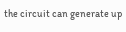the circuit can generate up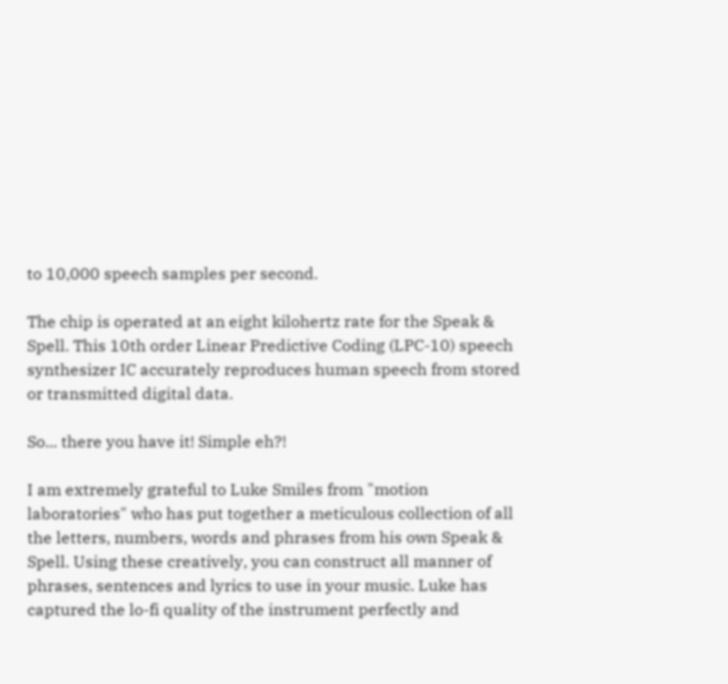to 10,000 speech samples per second.

The chip is operated at an eight kilohertz rate for the Speak & Spell. This 10th order Linear Predictive Coding (LPC-10) speech synthesizer IC accurately reproduces human speech from stored or transmitted digital data.

So... there you have it! Simple eh?!

I am extremely grateful to Luke Smiles from "motion laboratories" who has put together a meticulous collection of all the letters, numbers, words and phrases from his own Speak & Spell. Using these creatively, you can construct all manner of phrases, sentences and lyrics to use in your music. Luke has captured the lo-fi quality of the instrument perfectly and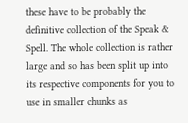these have to be probably the definitive collection of the Speak & Spell. The whole collection is rather large and so has been split up into its respective components for you to use in smaller chunks as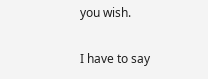you wish.

I have to say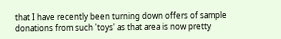that I have recently been turning down offers of sample donations from such 'toys' as that area is now pretty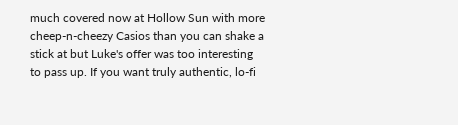much covered now at Hollow Sun with more cheep-n-cheezy Casios than you can shake a stick at but Luke's offer was too interesting to pass up. If you want truly authentic, lo-fi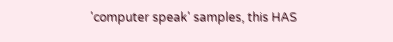'computer speak' samples, this HAS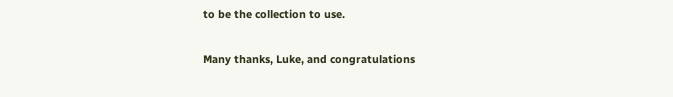to be the collection to use.

Many thanks, Luke, and congratulations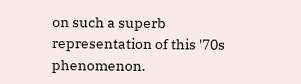on such a superb representation of this '70s phenomenon.